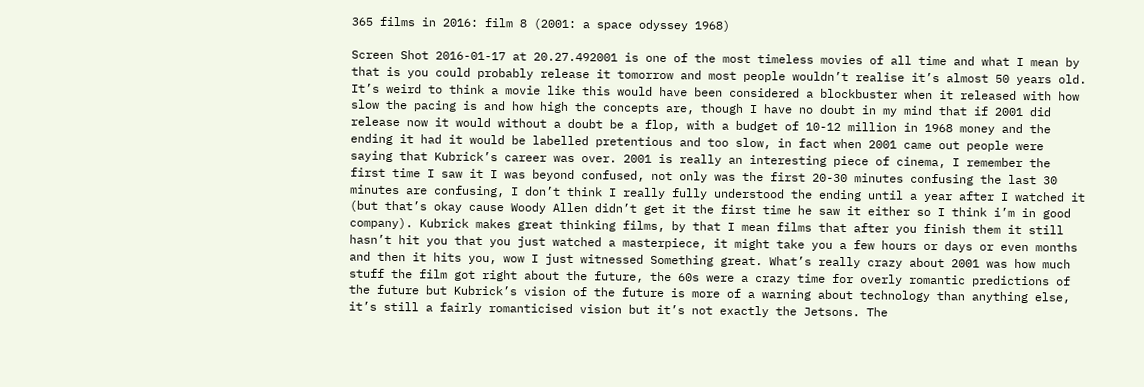365 films in 2016: film 8 (2001: a space odyssey 1968)

Screen Shot 2016-01-17 at 20.27.492001 is one of the most timeless movies of all time and what I mean by that is you could probably release it tomorrow and most people wouldn’t realise it’s almost 50 years old. It’s weird to think a movie like this would have been considered a blockbuster when it released with how slow the pacing is and how high the concepts are, though I have no doubt in my mind that if 2001 did release now it would without a doubt be a flop, with a budget of 10-12 million in 1968 money and the ending it had it would be labelled pretentious and too slow, in fact when 2001 came out people were saying that Kubrick’s career was over. 2001 is really an interesting piece of cinema, I remember the first time I saw it I was beyond confused, not only was the first 20-30 minutes confusing the last 30 minutes are confusing, I don’t think I really fully understood the ending until a year after I watched it (but that’s okay cause Woody Allen didn’t get it the first time he saw it either so I think i’m in good company). Kubrick makes great thinking films, by that I mean films that after you finish them it still hasn’t hit you that you just watched a masterpiece, it might take you a few hours or days or even months and then it hits you, wow I just witnessed Something great. What’s really crazy about 2001 was how much stuff the film got right about the future, the 60s were a crazy time for overly romantic predictions of the future but Kubrick’s vision of the future is more of a warning about technology than anything else, it’s still a fairly romanticised vision but it’s not exactly the Jetsons. The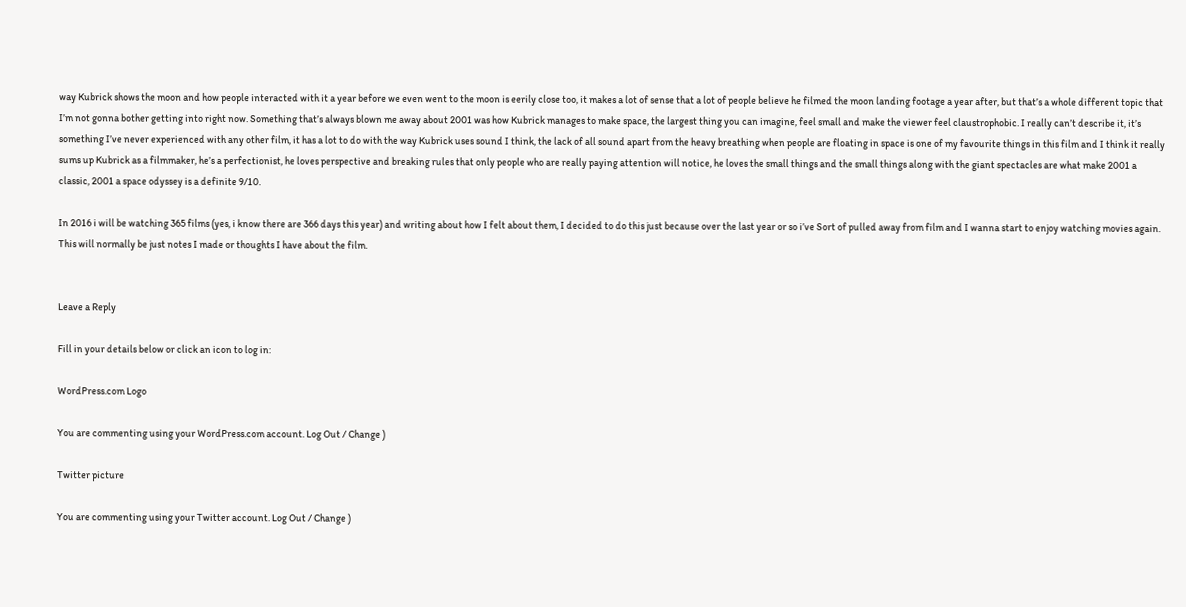way Kubrick shows the moon and how people interacted with it a year before we even went to the moon is eerily close too, it makes a lot of sense that a lot of people believe he filmed the moon landing footage a year after, but that’s a whole different topic that I’m not gonna bother getting into right now. Something that’s always blown me away about 2001 was how Kubrick manages to make space, the largest thing you can imagine, feel small and make the viewer feel claustrophobic. I really can’t describe it, it’s something I’ve never experienced with any other film, it has a lot to do with the way Kubrick uses sound I think, the lack of all sound apart from the heavy breathing when people are floating in space is one of my favourite things in this film and I think it really sums up Kubrick as a filmmaker, he’s a perfectionist, he loves perspective and breaking rules that only people who are really paying attention will notice, he loves the small things and the small things along with the giant spectacles are what make 2001 a classic, 2001 a space odyssey is a definite 9/10.

In 2016 i will be watching 365 films (yes, i know there are 366 days this year) and writing about how I felt about them, I decided to do this just because over the last year or so i’ve Sort of pulled away from film and I wanna start to enjoy watching movies again. This will normally be just notes I made or thoughts I have about the film.


Leave a Reply

Fill in your details below or click an icon to log in:

WordPress.com Logo

You are commenting using your WordPress.com account. Log Out / Change )

Twitter picture

You are commenting using your Twitter account. Log Out / Change )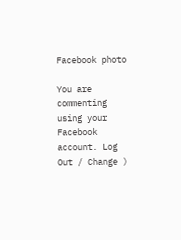Facebook photo

You are commenting using your Facebook account. Log Out / Change )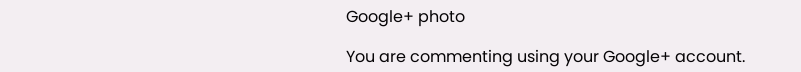Google+ photo

You are commenting using your Google+ account.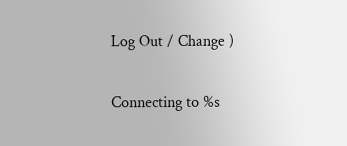Log Out / Change )

Connecting to %s